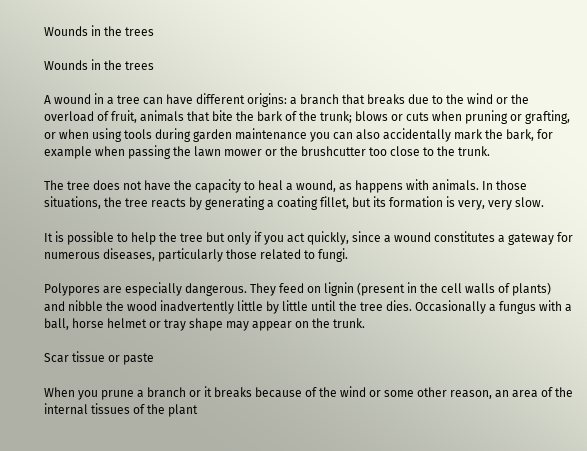Wounds in the trees

Wounds in the trees

A wound in a tree can have different origins: a branch that breaks due to the wind or the overload of fruit, animals that bite the bark of the trunk; blows or cuts when pruning or grafting, or when using tools during garden maintenance you can also accidentally mark the bark, for example when passing the lawn mower or the brushcutter too close to the trunk.

The tree does not have the capacity to heal a wound, as happens with animals. In those situations, the tree reacts by generating a coating fillet, but its formation is very, very slow.

It is possible to help the tree but only if you act quickly, since a wound constitutes a gateway for numerous diseases, particularly those related to fungi.

Polypores are especially dangerous. They feed on lignin (present in the cell walls of plants) and nibble the wood inadvertently little by little until the tree dies. Occasionally a fungus with a ball, horse helmet or tray shape may appear on the trunk.

Scar tissue or paste

When you prune a branch or it breaks because of the wind or some other reason, an area of the internal tissues of the plant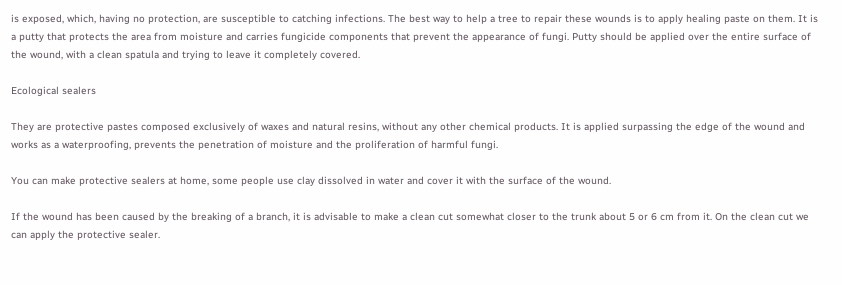is exposed, which, having no protection, are susceptible to catching infections. The best way to help a tree to repair these wounds is to apply healing paste on them. It is a putty that protects the area from moisture and carries fungicide components that prevent the appearance of fungi. Putty should be applied over the entire surface of the wound, with a clean spatula and trying to leave it completely covered.

Ecological sealers

They are protective pastes composed exclusively of waxes and natural resins, without any other chemical products. It is applied surpassing the edge of the wound and works as a waterproofing, prevents the penetration of moisture and the proliferation of harmful fungi.

You can make protective sealers at home, some people use clay dissolved in water and cover it with the surface of the wound.

If the wound has been caused by the breaking of a branch, it is advisable to make a clean cut somewhat closer to the trunk about 5 or 6 cm from it. On the clean cut we can apply the protective sealer.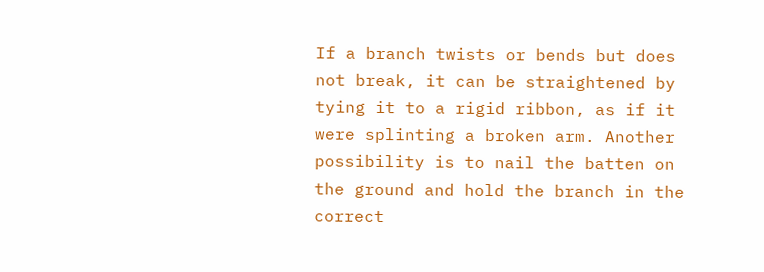If a branch twists or bends but does not break, it can be straightened by tying it to a rigid ribbon, as if it were splinting a broken arm. Another possibility is to nail the batten on the ground and hold the branch in the correct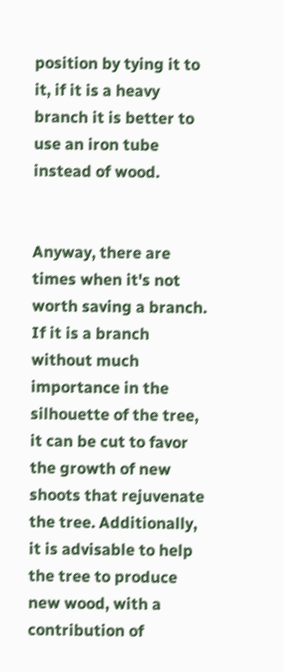position by tying it to it, if it is a heavy branch it is better to use an iron tube instead of wood.


Anyway, there are times when it's not worth saving a branch. If it is a branch without much importance in the silhouette of the tree, it can be cut to favor the growth of new shoots that rejuvenate the tree. Additionally, it is advisable to help the tree to produce new wood, with a contribution of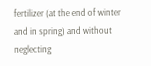fertilizer (at the end of winter and in spring) and without neglecting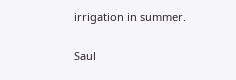irrigation in summer.

Saul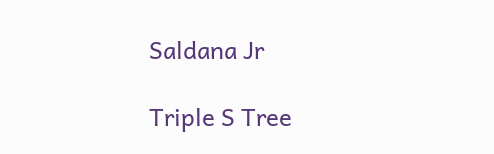Saldana Jr

Triple S Tree